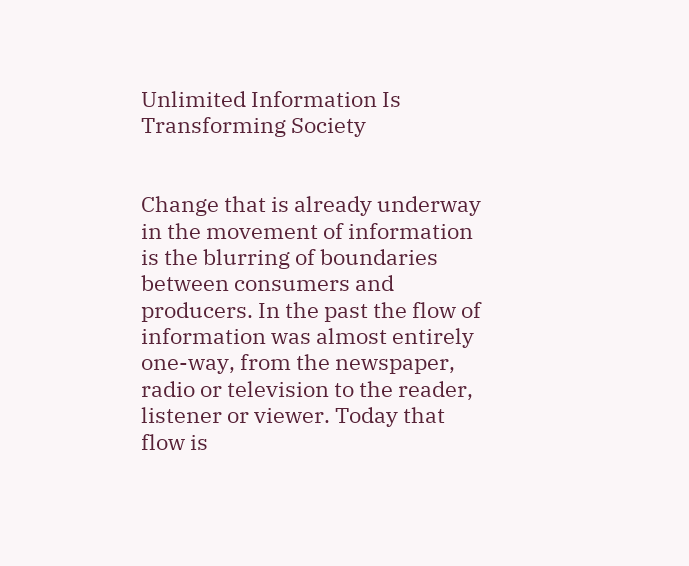Unlimited Information Is Transforming Society


Change that is already underway in the movement of information is the blurring of boundaries between consumers and producers. In the past the flow of information was almost entirely one-way, from the newspaper, radio or television to the reader, listener or viewer. Today that flow is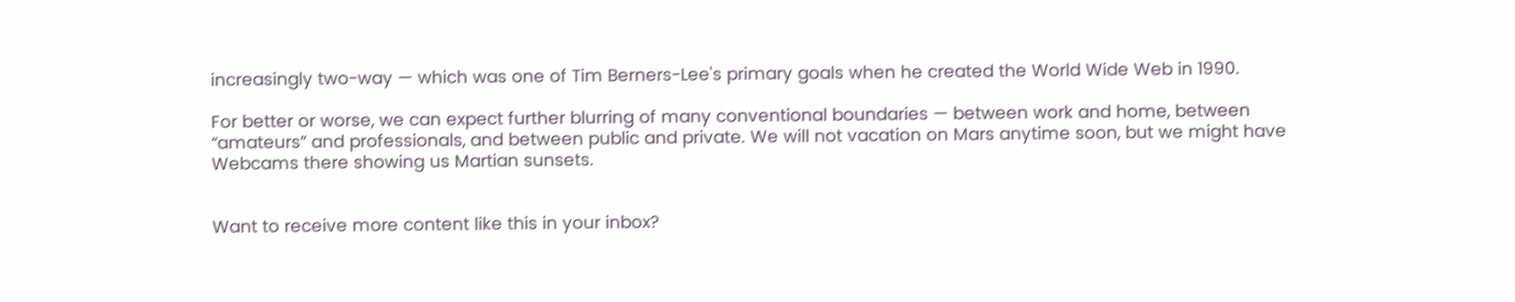increasingly two-way — which was one of Tim Berners-Lee's primary goals when he created the World Wide Web in 1990.

For better or worse, we can expect further blurring of many conventional boundaries — between work and home, between “amateurs” and professionals, and between public and private. We will not vacation on Mars anytime soon, but we might have Webcams there showing us Martian sunsets.


Want to receive more content like this in your inbox?